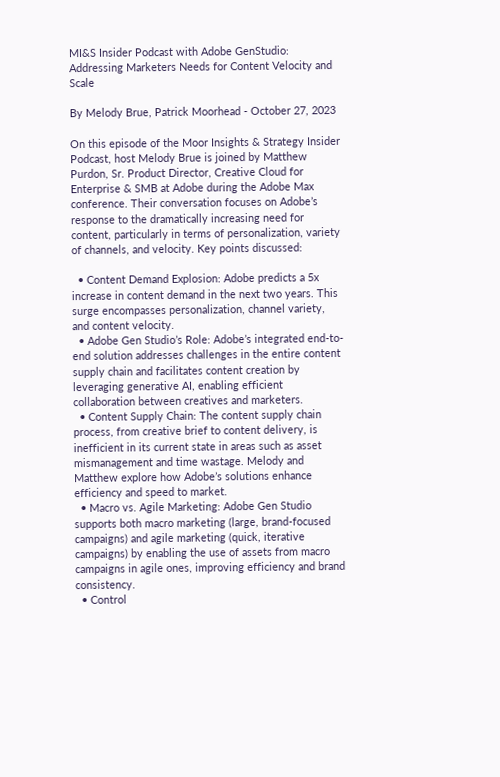MI&S Insider Podcast with Adobe GenStudio: Addressing Marketers Needs for Content Velocity and Scale

By Melody Brue, Patrick Moorhead - October 27, 2023

On this episode of the Moor Insights & Strategy Insider Podcast, host Melody Brue is joined by Matthew Purdon, Sr. Product Director, Creative Cloud for Enterprise & SMB at Adobe during the Adobe Max conference. Their conversation focuses on Adobe’s response to the dramatically increasing need for content, particularly in terms of personalization, variety of channels, and velocity. Key points discussed:

  • Content Demand Explosion: Adobe predicts a 5x increase in content demand in the next two years. This surge encompasses personalization, channel variety, and content velocity.
  • Adobe Gen Studio’s Role: Adobe’s integrated end-to-end solution addresses challenges in the entire content supply chain and facilitates content creation by leveraging generative AI, enabling efficient collaboration between creatives and marketers.
  • Content Supply Chain: The content supply chain process, from creative brief to content delivery, is inefficient in its current state in areas such as asset mismanagement and time wastage. Melody and Matthew explore how Adobe’s solutions enhance efficiency and speed to market.
  • Macro vs. Agile Marketing: Adobe Gen Studio supports both macro marketing (large, brand-focused campaigns) and agile marketing (quick, iterative campaigns) by enabling the use of assets from macro campaigns in agile ones, improving efficiency and brand consistency.
  • Control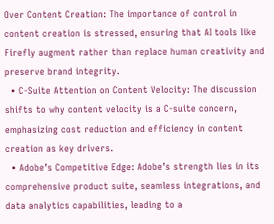Over Content Creation: The importance of control in content creation is stressed, ensuring that AI tools like Firefly augment rather than replace human creativity and preserve brand integrity.
  • C-Suite Attention on Content Velocity: The discussion shifts to why content velocity is a C-suite concern, emphasizing cost reduction and efficiency in content creation as key drivers.
  • Adobe’s Competitive Edge: Adobe’s strength lies in its comprehensive product suite, seamless integrations, and data analytics capabilities, leading to a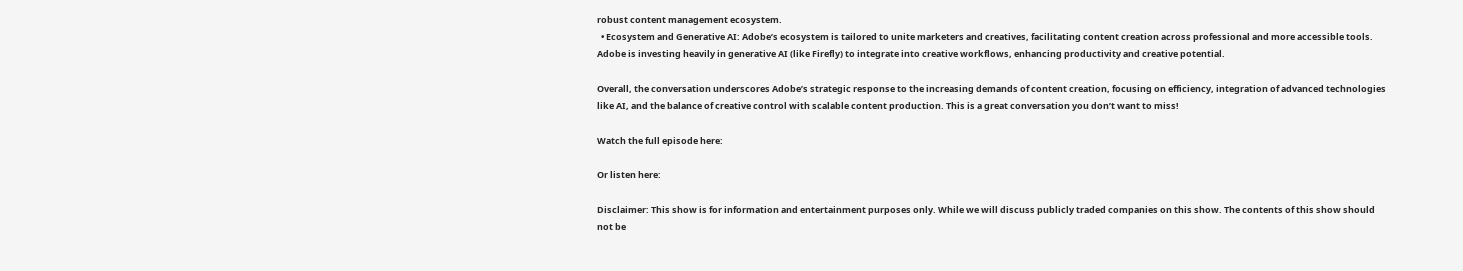robust content management ecosystem.
  • Ecosystem and Generative AI: Adobe’s ecosystem is tailored to unite marketers and creatives, facilitating content creation across professional and more accessible tools. Adobe is investing heavily in generative AI (like Firefly) to integrate into creative workflows, enhancing productivity and creative potential.

Overall, the conversation underscores Adobe’s strategic response to the increasing demands of content creation, focusing on efficiency, integration of advanced technologies like AI, and the balance of creative control with scalable content production. This is a great conversation you don’t want to miss!

Watch the full episode here:

Or listen here:

Disclaimer: This show is for information and entertainment purposes only. While we will discuss publicly traded companies on this show. The contents of this show should not be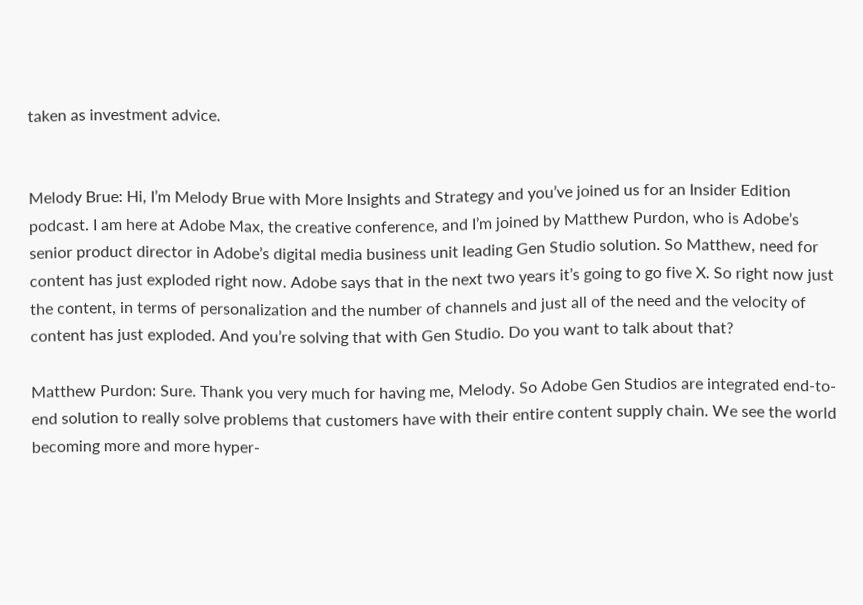taken as investment advice.


Melody Brue: Hi, I’m Melody Brue with More Insights and Strategy and you’ve joined us for an Insider Edition podcast. I am here at Adobe Max, the creative conference, and I’m joined by Matthew Purdon, who is Adobe’s senior product director in Adobe’s digital media business unit leading Gen Studio solution. So Matthew, need for content has just exploded right now. Adobe says that in the next two years it’s going to go five X. So right now just the content, in terms of personalization and the number of channels and just all of the need and the velocity of content has just exploded. And you’re solving that with Gen Studio. Do you want to talk about that?

Matthew Purdon: Sure. Thank you very much for having me, Melody. So Adobe Gen Studios are integrated end-to-end solution to really solve problems that customers have with their entire content supply chain. We see the world becoming more and more hyper-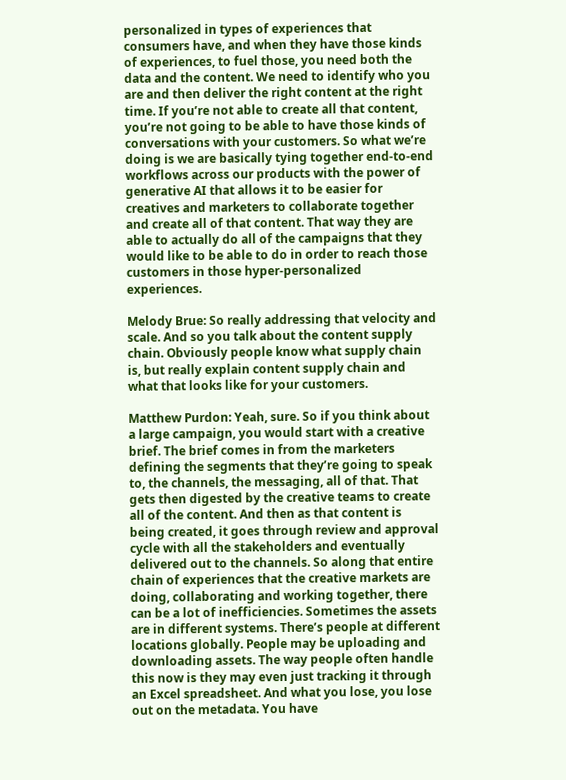personalized in types of experiences that consumers have, and when they have those kinds of experiences, to fuel those, you need both the data and the content. We need to identify who you are and then deliver the right content at the right time. If you’re not able to create all that content, you’re not going to be able to have those kinds of conversations with your customers. So what we’re doing is we are basically tying together end-to-end workflows across our products with the power of generative AI that allows it to be easier for creatives and marketers to collaborate together and create all of that content. That way they are able to actually do all of the campaigns that they would like to be able to do in order to reach those customers in those hyper-personalized experiences.

Melody Brue: So really addressing that velocity and scale. And so you talk about the content supply chain. Obviously people know what supply chain is, but really explain content supply chain and what that looks like for your customers.

Matthew Purdon: Yeah, sure. So if you think about a large campaign, you would start with a creative brief. The brief comes in from the marketers defining the segments that they’re going to speak to, the channels, the messaging, all of that. That gets then digested by the creative teams to create all of the content. And then as that content is being created, it goes through review and approval cycle with all the stakeholders and eventually delivered out to the channels. So along that entire chain of experiences that the creative markets are doing, collaborating and working together, there can be a lot of inefficiencies. Sometimes the assets are in different systems. There’s people at different locations globally. People may be uploading and downloading assets. The way people often handle this now is they may even just tracking it through an Excel spreadsheet. And what you lose, you lose out on the metadata. You have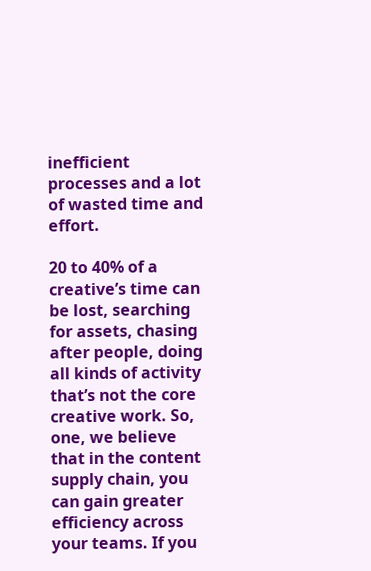inefficient processes and a lot of wasted time and effort.

20 to 40% of a creative’s time can be lost, searching for assets, chasing after people, doing all kinds of activity that’s not the core creative work. So, one, we believe that in the content supply chain, you can gain greater efficiency across your teams. If you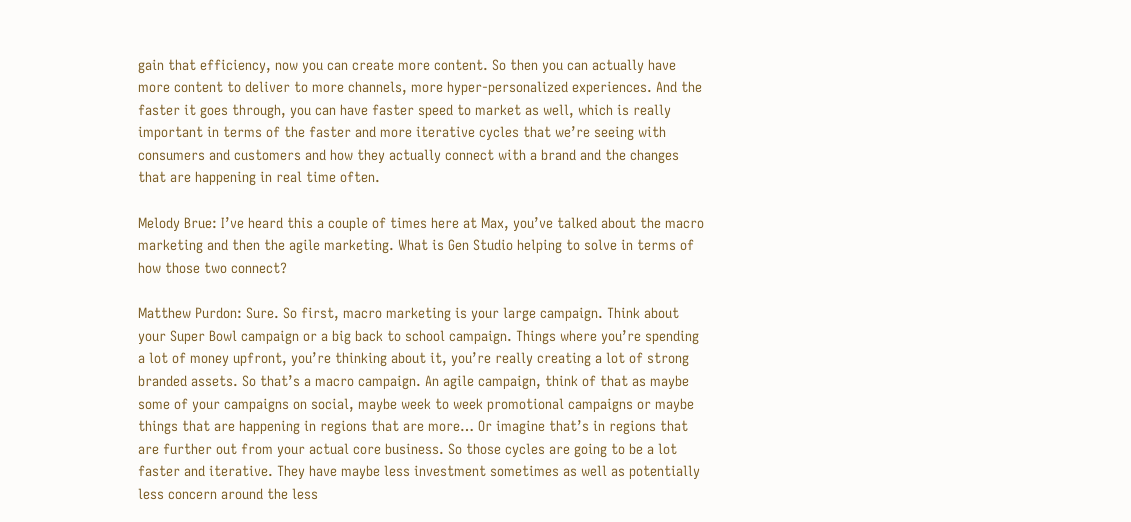gain that efficiency, now you can create more content. So then you can actually have more content to deliver to more channels, more hyper-personalized experiences. And the faster it goes through, you can have faster speed to market as well, which is really important in terms of the faster and more iterative cycles that we’re seeing with consumers and customers and how they actually connect with a brand and the changes that are happening in real time often.

Melody Brue: I’ve heard this a couple of times here at Max, you’ve talked about the macro marketing and then the agile marketing. What is Gen Studio helping to solve in terms of how those two connect?

Matthew Purdon: Sure. So first, macro marketing is your large campaign. Think about your Super Bowl campaign or a big back to school campaign. Things where you’re spending a lot of money upfront, you’re thinking about it, you’re really creating a lot of strong branded assets. So that’s a macro campaign. An agile campaign, think of that as maybe some of your campaigns on social, maybe week to week promotional campaigns or maybe things that are happening in regions that are more… Or imagine that’s in regions that are further out from your actual core business. So those cycles are going to be a lot faster and iterative. They have maybe less investment sometimes as well as potentially less concern around the less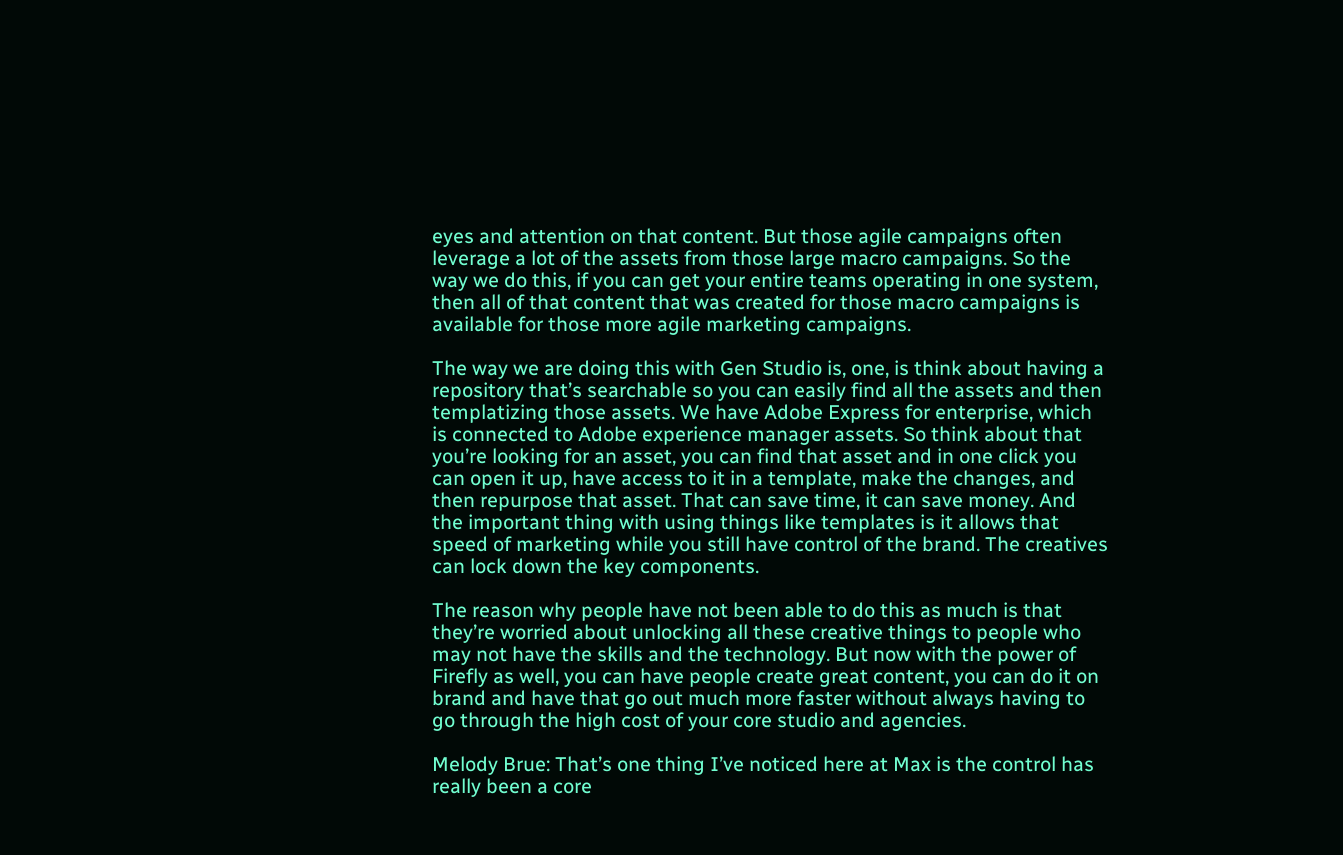eyes and attention on that content. But those agile campaigns often leverage a lot of the assets from those large macro campaigns. So the way we do this, if you can get your entire teams operating in one system, then all of that content that was created for those macro campaigns is available for those more agile marketing campaigns.

The way we are doing this with Gen Studio is, one, is think about having a repository that’s searchable so you can easily find all the assets and then templatizing those assets. We have Adobe Express for enterprise, which is connected to Adobe experience manager assets. So think about that you’re looking for an asset, you can find that asset and in one click you can open it up, have access to it in a template, make the changes, and then repurpose that asset. That can save time, it can save money. And the important thing with using things like templates is it allows that speed of marketing while you still have control of the brand. The creatives can lock down the key components.

The reason why people have not been able to do this as much is that they’re worried about unlocking all these creative things to people who may not have the skills and the technology. But now with the power of Firefly as well, you can have people create great content, you can do it on brand and have that go out much more faster without always having to go through the high cost of your core studio and agencies.

Melody Brue: That’s one thing I’ve noticed here at Max is the control has really been a core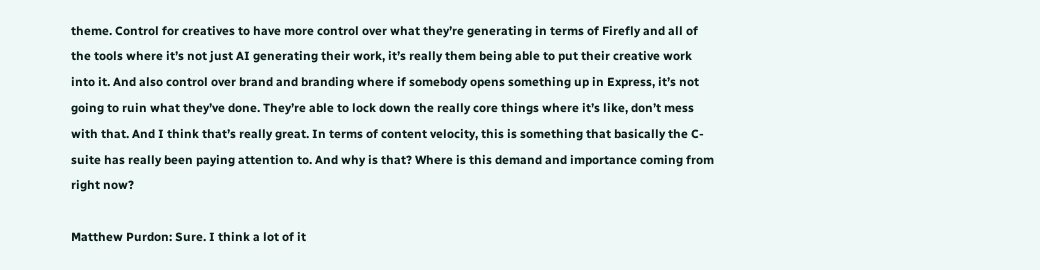theme. Control for creatives to have more control over what they’re generating in terms of Firefly and all of the tools where it’s not just AI generating their work, it’s really them being able to put their creative work into it. And also control over brand and branding where if somebody opens something up in Express, it’s not going to ruin what they’ve done. They’re able to lock down the really core things where it’s like, don’t mess with that. And I think that’s really great. In terms of content velocity, this is something that basically the C-suite has really been paying attention to. And why is that? Where is this demand and importance coming from right now?

Matthew Purdon: Sure. I think a lot of it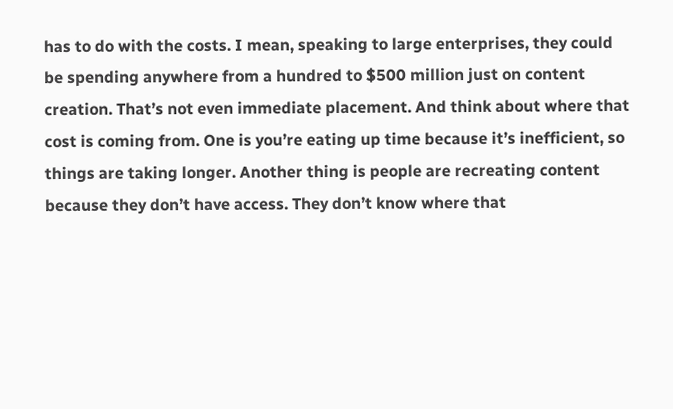has to do with the costs. I mean, speaking to large enterprises, they could be spending anywhere from a hundred to $500 million just on content creation. That’s not even immediate placement. And think about where that cost is coming from. One is you’re eating up time because it’s inefficient, so things are taking longer. Another thing is people are recreating content because they don’t have access. They don’t know where that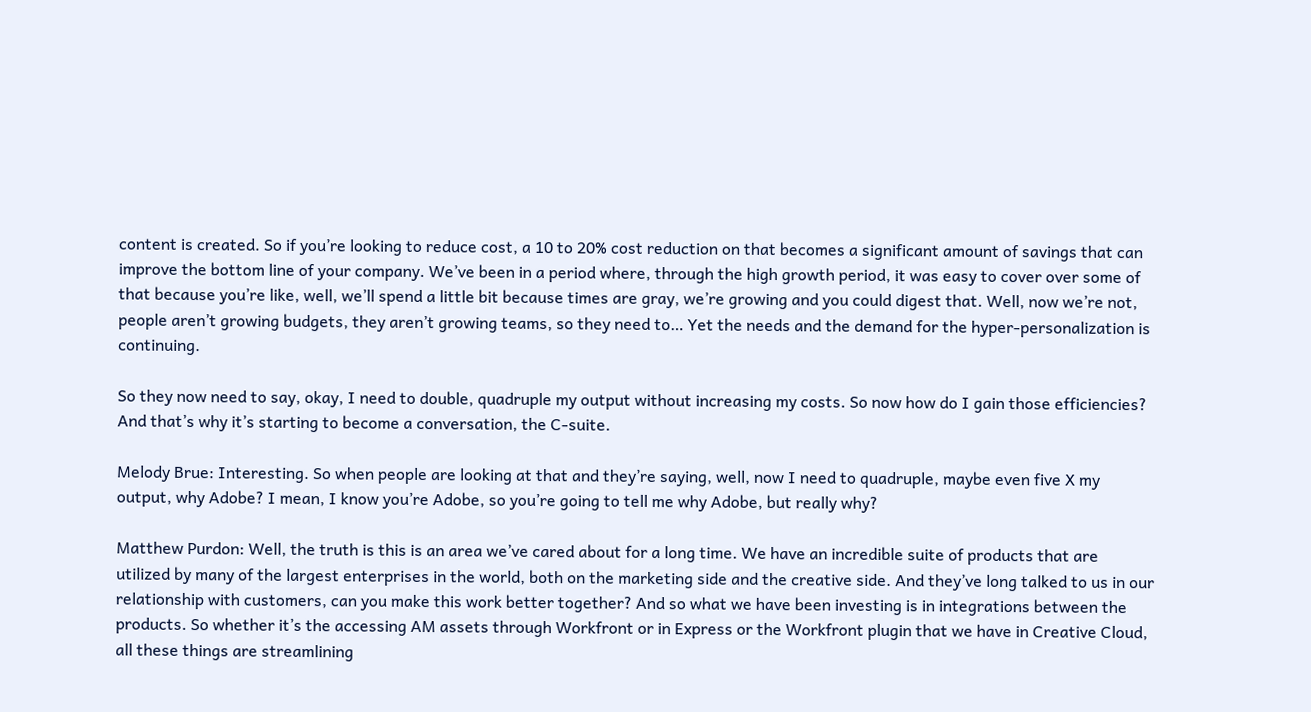content is created. So if you’re looking to reduce cost, a 10 to 20% cost reduction on that becomes a significant amount of savings that can improve the bottom line of your company. We’ve been in a period where, through the high growth period, it was easy to cover over some of that because you’re like, well, we’ll spend a little bit because times are gray, we’re growing and you could digest that. Well, now we’re not, people aren’t growing budgets, they aren’t growing teams, so they need to… Yet the needs and the demand for the hyper-personalization is continuing.

So they now need to say, okay, I need to double, quadruple my output without increasing my costs. So now how do I gain those efficiencies? And that’s why it’s starting to become a conversation, the C-suite.

Melody Brue: Interesting. So when people are looking at that and they’re saying, well, now I need to quadruple, maybe even five X my output, why Adobe? I mean, I know you’re Adobe, so you’re going to tell me why Adobe, but really why?

Matthew Purdon: Well, the truth is this is an area we’ve cared about for a long time. We have an incredible suite of products that are utilized by many of the largest enterprises in the world, both on the marketing side and the creative side. And they’ve long talked to us in our relationship with customers, can you make this work better together? And so what we have been investing is in integrations between the products. So whether it’s the accessing AM assets through Workfront or in Express or the Workfront plugin that we have in Creative Cloud, all these things are streamlining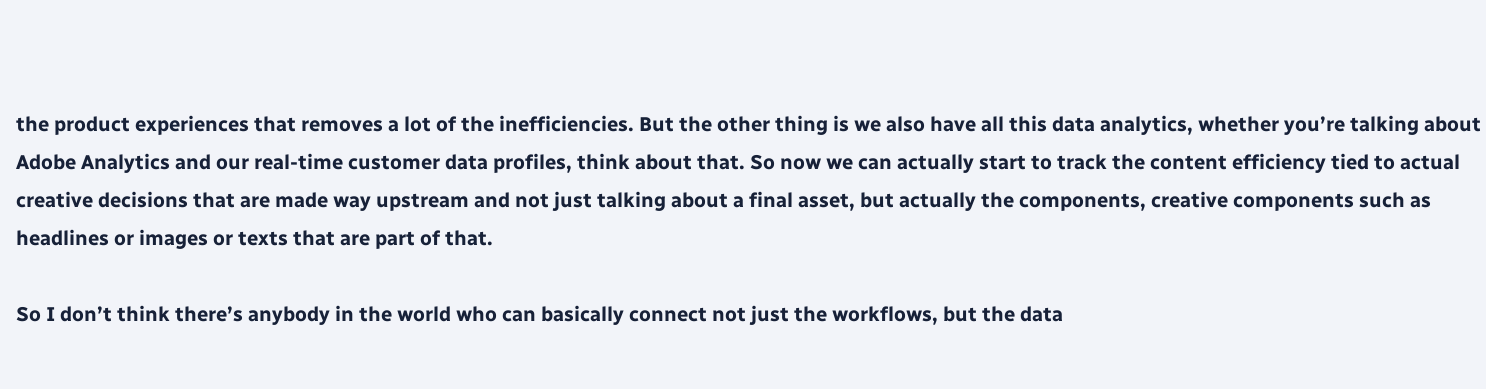the product experiences that removes a lot of the inefficiencies. But the other thing is we also have all this data analytics, whether you’re talking about Adobe Analytics and our real-time customer data profiles, think about that. So now we can actually start to track the content efficiency tied to actual creative decisions that are made way upstream and not just talking about a final asset, but actually the components, creative components such as headlines or images or texts that are part of that.

So I don’t think there’s anybody in the world who can basically connect not just the workflows, but the data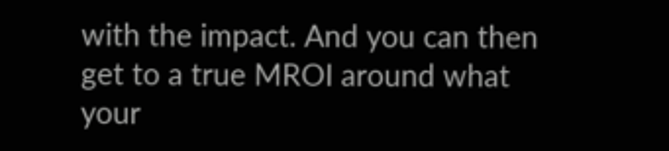with the impact. And you can then get to a true MROI around what your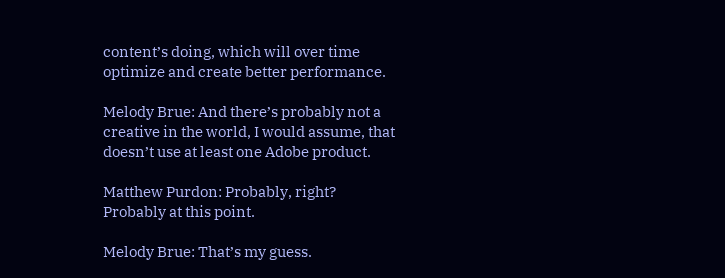content’s doing, which will over time optimize and create better performance.

Melody Brue: And there’s probably not a creative in the world, I would assume, that doesn’t use at least one Adobe product.

Matthew Purdon: Probably, right? Probably at this point.

Melody Brue: That’s my guess.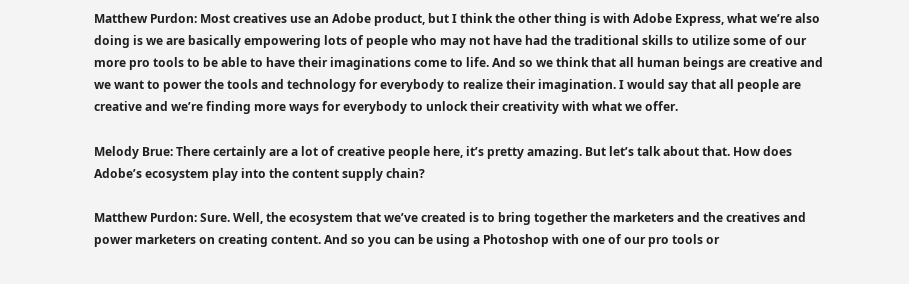Matthew Purdon: Most creatives use an Adobe product, but I think the other thing is with Adobe Express, what we’re also doing is we are basically empowering lots of people who may not have had the traditional skills to utilize some of our more pro tools to be able to have their imaginations come to life. And so we think that all human beings are creative and we want to power the tools and technology for everybody to realize their imagination. I would say that all people are creative and we’re finding more ways for everybody to unlock their creativity with what we offer.

Melody Brue: There certainly are a lot of creative people here, it’s pretty amazing. But let’s talk about that. How does Adobe’s ecosystem play into the content supply chain?

Matthew Purdon: Sure. Well, the ecosystem that we’ve created is to bring together the marketers and the creatives and power marketers on creating content. And so you can be using a Photoshop with one of our pro tools or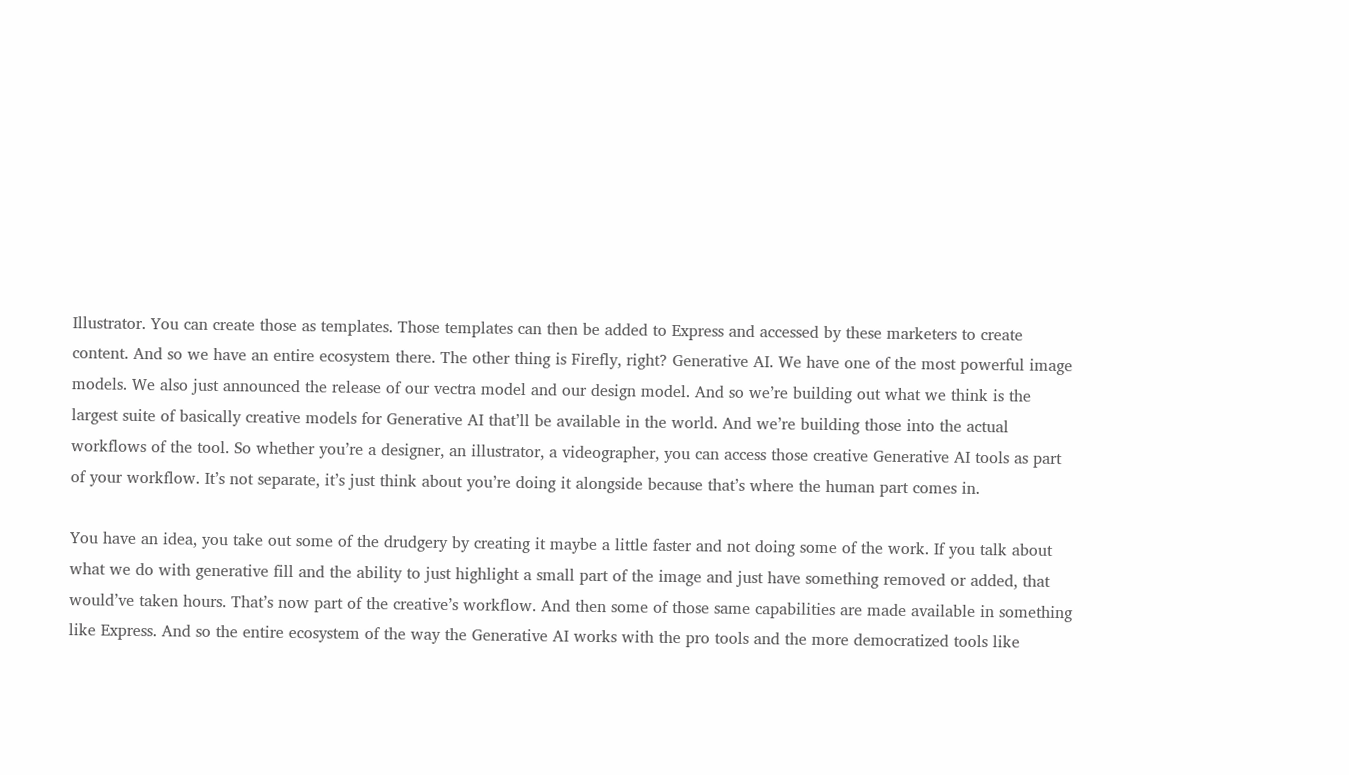Illustrator. You can create those as templates. Those templates can then be added to Express and accessed by these marketers to create content. And so we have an entire ecosystem there. The other thing is Firefly, right? Generative AI. We have one of the most powerful image models. We also just announced the release of our vectra model and our design model. And so we’re building out what we think is the largest suite of basically creative models for Generative AI that’ll be available in the world. And we’re building those into the actual workflows of the tool. So whether you’re a designer, an illustrator, a videographer, you can access those creative Generative AI tools as part of your workflow. It’s not separate, it’s just think about you’re doing it alongside because that’s where the human part comes in.

You have an idea, you take out some of the drudgery by creating it maybe a little faster and not doing some of the work. If you talk about what we do with generative fill and the ability to just highlight a small part of the image and just have something removed or added, that would’ve taken hours. That’s now part of the creative’s workflow. And then some of those same capabilities are made available in something like Express. And so the entire ecosystem of the way the Generative AI works with the pro tools and the more democratized tools like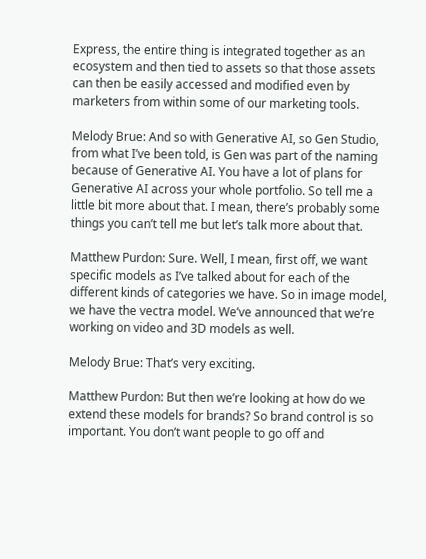Express, the entire thing is integrated together as an ecosystem and then tied to assets so that those assets can then be easily accessed and modified even by marketers from within some of our marketing tools.

Melody Brue: And so with Generative AI, so Gen Studio, from what I’ve been told, is Gen was part of the naming because of Generative AI. You have a lot of plans for Generative AI across your whole portfolio. So tell me a little bit more about that. I mean, there’s probably some things you can’t tell me but let’s talk more about that.

Matthew Purdon: Sure. Well, I mean, first off, we want specific models as I’ve talked about for each of the different kinds of categories we have. So in image model, we have the vectra model. We’ve announced that we’re working on video and 3D models as well.

Melody Brue: That’s very exciting.

Matthew Purdon: But then we’re looking at how do we extend these models for brands? So brand control is so important. You don’t want people to go off and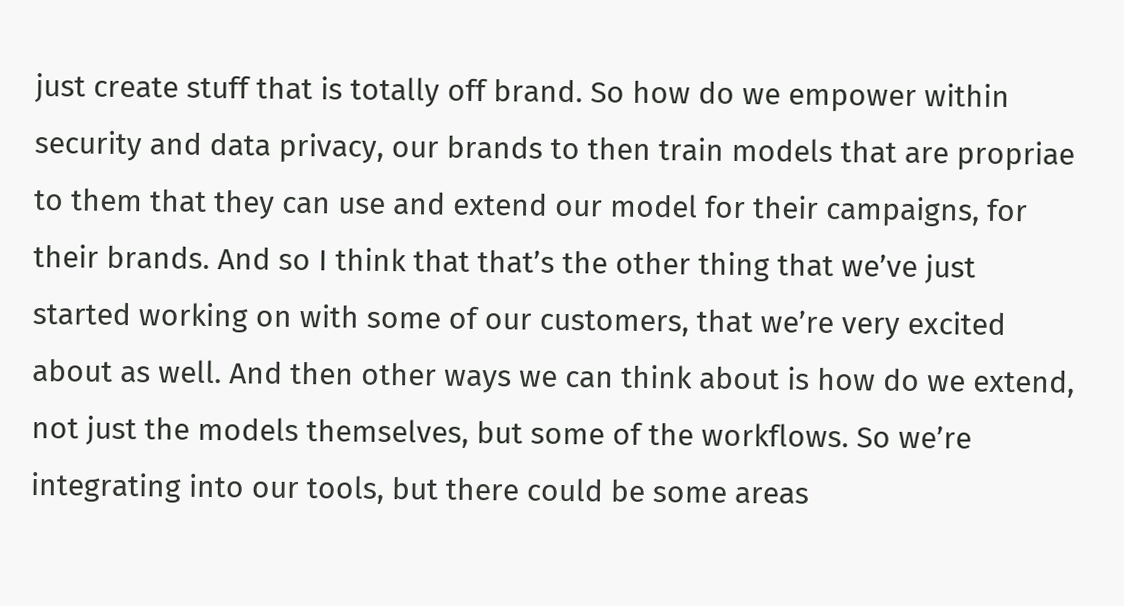just create stuff that is totally off brand. So how do we empower within security and data privacy, our brands to then train models that are propriae to them that they can use and extend our model for their campaigns, for their brands. And so I think that that’s the other thing that we’ve just started working on with some of our customers, that we’re very excited about as well. And then other ways we can think about is how do we extend, not just the models themselves, but some of the workflows. So we’re integrating into our tools, but there could be some areas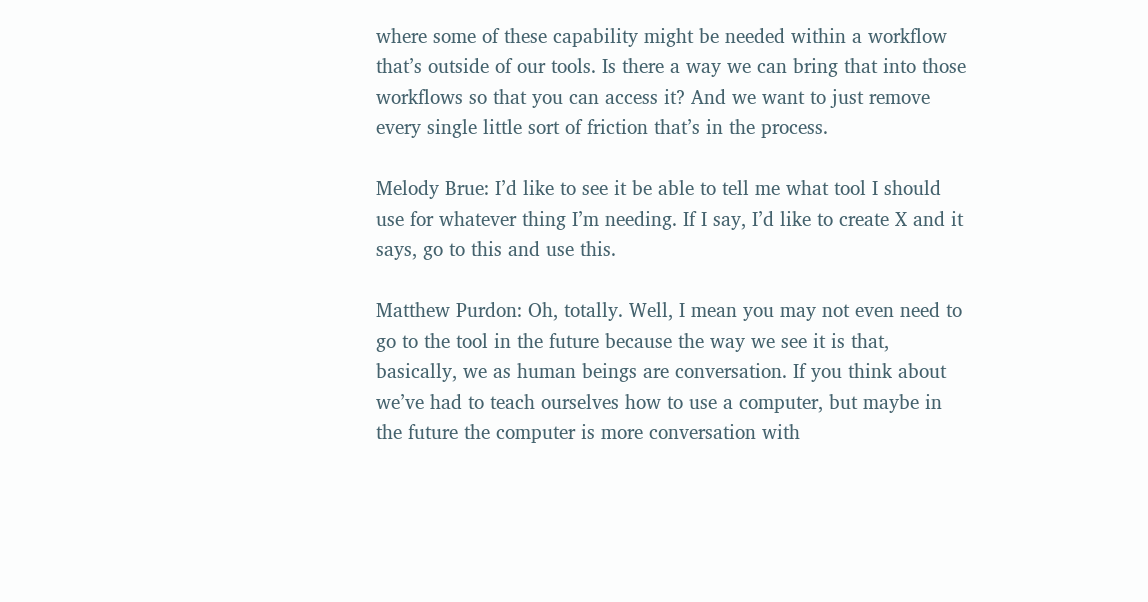where some of these capability might be needed within a workflow that’s outside of our tools. Is there a way we can bring that into those workflows so that you can access it? And we want to just remove every single little sort of friction that’s in the process.

Melody Brue: I’d like to see it be able to tell me what tool I should use for whatever thing I’m needing. If I say, I’d like to create X and it says, go to this and use this.

Matthew Purdon: Oh, totally. Well, I mean you may not even need to go to the tool in the future because the way we see it is that, basically, we as human beings are conversation. If you think about we’ve had to teach ourselves how to use a computer, but maybe in the future the computer is more conversation with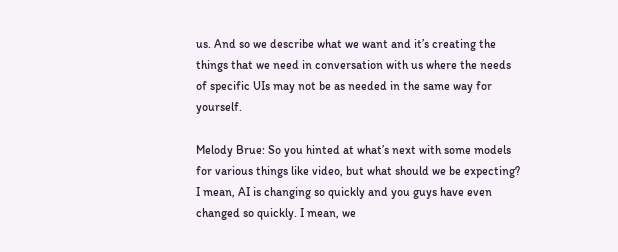us. And so we describe what we want and it’s creating the things that we need in conversation with us where the needs of specific UIs may not be as needed in the same way for yourself.

Melody Brue: So you hinted at what’s next with some models for various things like video, but what should we be expecting? I mean, AI is changing so quickly and you guys have even changed so quickly. I mean, we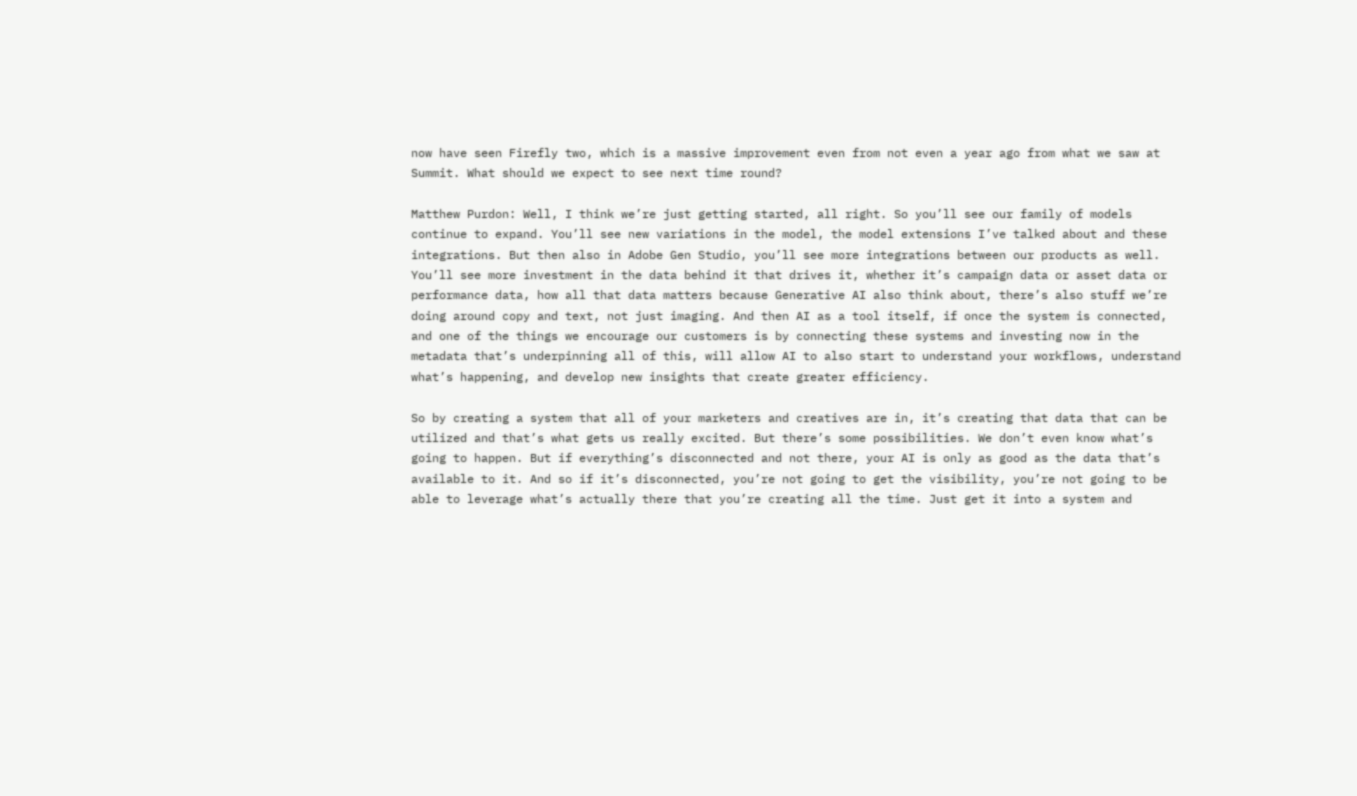now have seen Firefly two, which is a massive improvement even from not even a year ago from what we saw at Summit. What should we expect to see next time round?

Matthew Purdon: Well, I think we’re just getting started, all right. So you’ll see our family of models continue to expand. You’ll see new variations in the model, the model extensions I’ve talked about and these integrations. But then also in Adobe Gen Studio, you’ll see more integrations between our products as well. You’ll see more investment in the data behind it that drives it, whether it’s campaign data or asset data or performance data, how all that data matters because Generative AI also think about, there’s also stuff we’re doing around copy and text, not just imaging. And then AI as a tool itself, if once the system is connected, and one of the things we encourage our customers is by connecting these systems and investing now in the metadata that’s underpinning all of this, will allow AI to also start to understand your workflows, understand what’s happening, and develop new insights that create greater efficiency.

So by creating a system that all of your marketers and creatives are in, it’s creating that data that can be utilized and that’s what gets us really excited. But there’s some possibilities. We don’t even know what’s going to happen. But if everything’s disconnected and not there, your AI is only as good as the data that’s available to it. And so if it’s disconnected, you’re not going to get the visibility, you’re not going to be able to leverage what’s actually there that you’re creating all the time. Just get it into a system and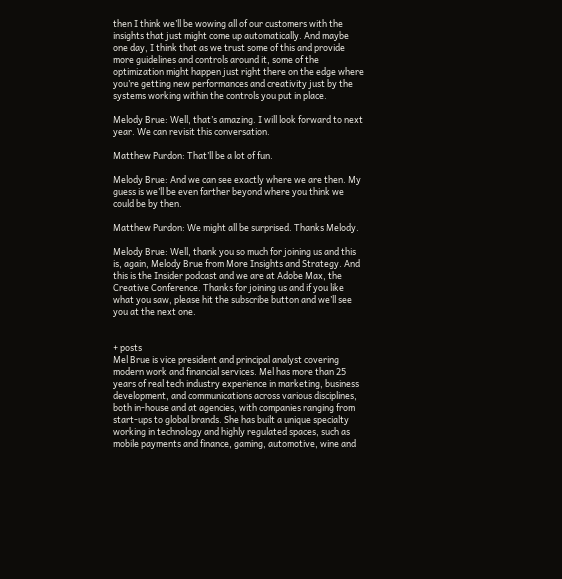then I think we’ll be wowing all of our customers with the insights that just might come up automatically. And maybe one day, I think that as we trust some of this and provide more guidelines and controls around it, some of the optimization might happen just right there on the edge where you’re getting new performances and creativity just by the systems working within the controls you put in place.

Melody Brue: Well, that’s amazing. I will look forward to next year. We can revisit this conversation.

Matthew Purdon: That’ll be a lot of fun.

Melody Brue: And we can see exactly where we are then. My guess is we’ll be even farther beyond where you think we could be by then.

Matthew Purdon: We might all be surprised. Thanks Melody.

Melody Brue: Well, thank you so much for joining us and this is, again, Melody Brue from More Insights and Strategy. And this is the Insider podcast and we are at Adobe Max, the Creative Conference. Thanks for joining us and if you like what you saw, please hit the subscribe button and we’ll see you at the next one.


+ posts
Mel Brue is vice president and principal analyst covering modern work and financial services. Mel has more than 25 years of real tech industry experience in marketing, business development, and communications across various disciplines, both in-house and at agencies, with companies ranging from start-ups to global brands. She has built a unique specialty working in technology and highly regulated spaces, such as mobile payments and finance, gaming, automotive, wine and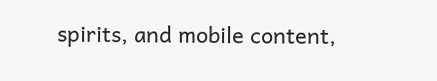spirits, and mobile content,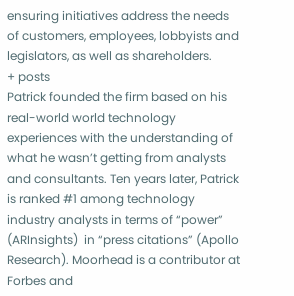ensuring initiatives address the needs of customers, employees, lobbyists and legislators, as well as shareholders.
+ posts
Patrick founded the firm based on his real-world world technology experiences with the understanding of what he wasn’t getting from analysts and consultants. Ten years later, Patrick is ranked #1 among technology industry analysts in terms of “power” (ARInsights)  in “press citations” (Apollo Research). Moorhead is a contributor at Forbes and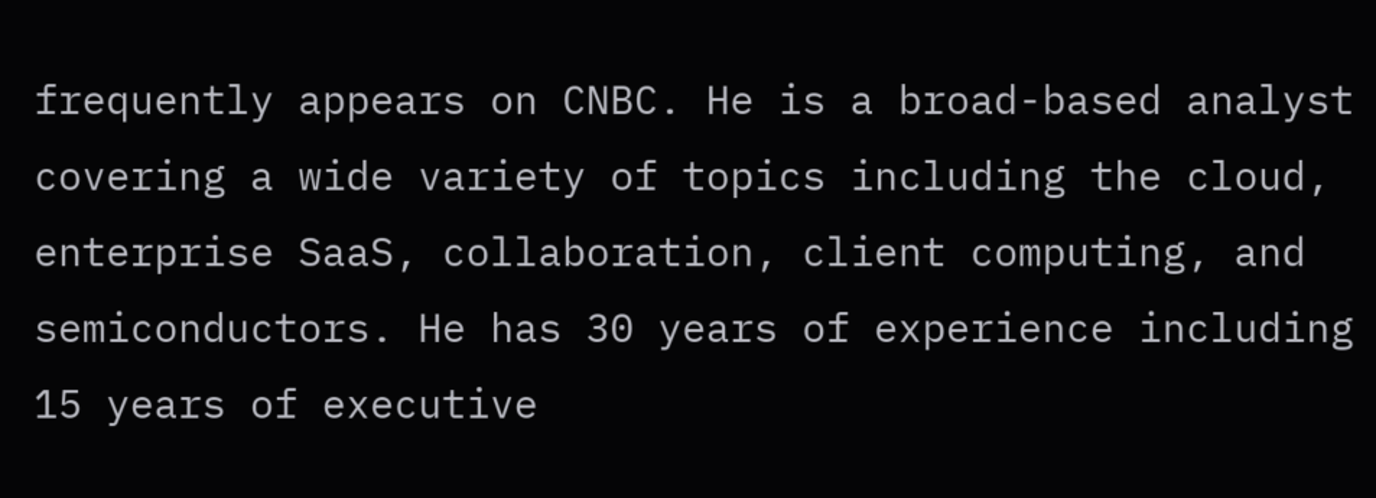frequently appears on CNBC. He is a broad-based analyst covering a wide variety of topics including the cloud, enterprise SaaS, collaboration, client computing, and semiconductors. He has 30 years of experience including 15 years of executive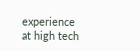experience at high tech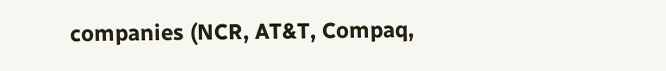companies (NCR, AT&T, Compaq,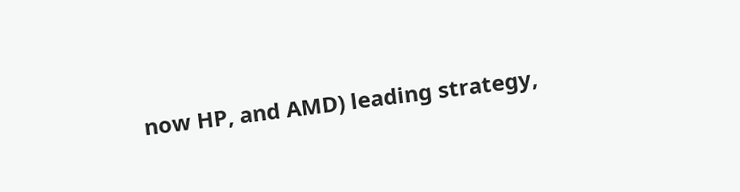now HP, and AMD) leading strategy,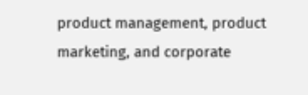product management, product marketing, and corporate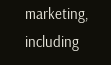marketing, including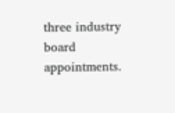three industry board appointments.